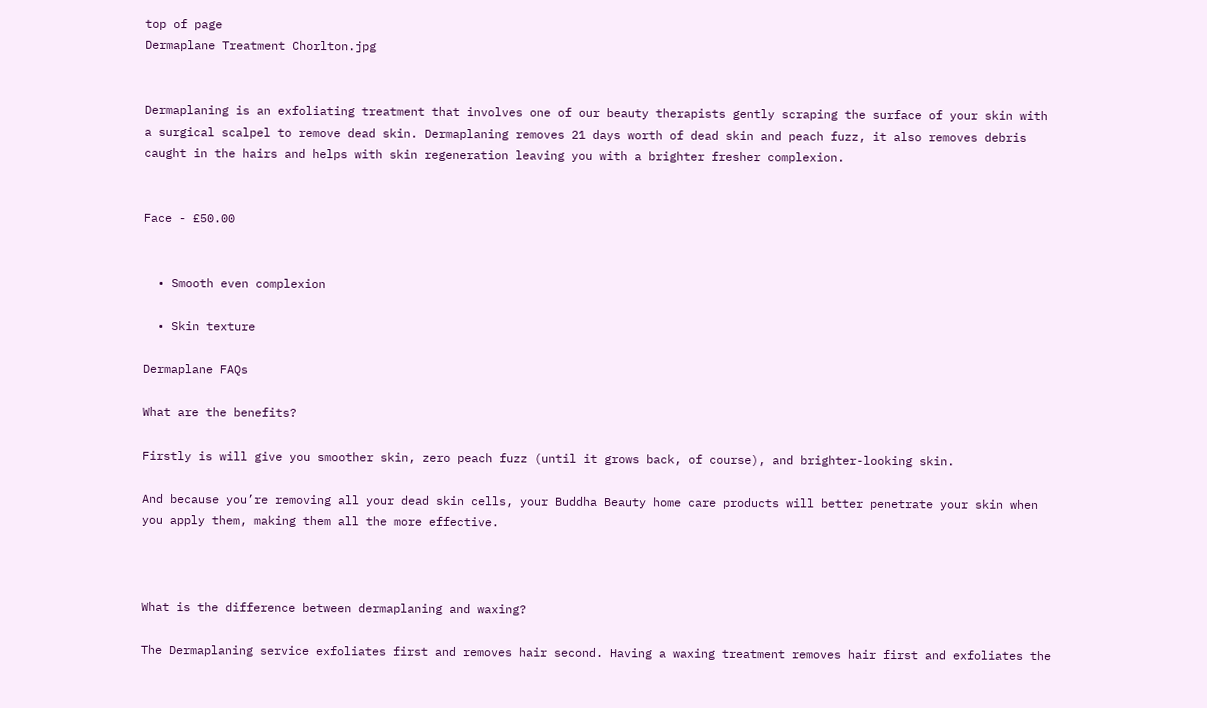top of page
Dermaplane Treatment Chorlton.jpg


Dermaplaning is an exfoliating treatment that involves one of our beauty therapists gently scraping the surface of your skin with a surgical scalpel to remove dead skin. Dermaplaning removes 21 days worth of dead skin and peach fuzz, it also removes debris caught in the hairs and helps with skin regeneration leaving you with a brighter fresher complexion.


Face - £50.00


  • Smooth even complexion

  • Skin texture

Dermaplane FAQs

What are the benefits?

Firstly is will give you smoother skin, zero peach fuzz (until it grows back, of course), and brighter-looking skin.

And because you’re removing all your dead skin cells, your Buddha Beauty home care products will better penetrate your skin when you apply them, making them all the more effective.



What is the difference between dermaplaning and waxing?

The Dermaplaning service exfoliates first and removes hair second. Having a waxing treatment removes hair first and exfoliates the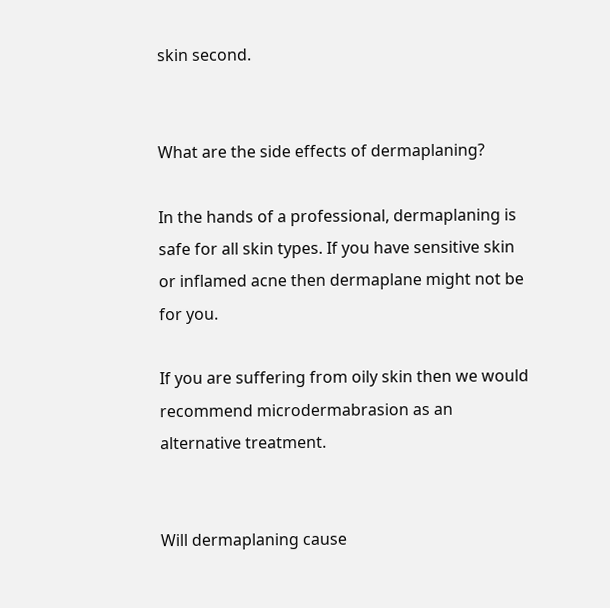skin second.


What are the side effects of dermaplaning?

In the hands of a professional, dermaplaning is safe for all skin types. If you have sensitive skin or inflamed acne then dermaplane might not be for you.

If you are suffering from oily skin then we would recommend microdermabrasion as an alternative treatment.


Will dermaplaning cause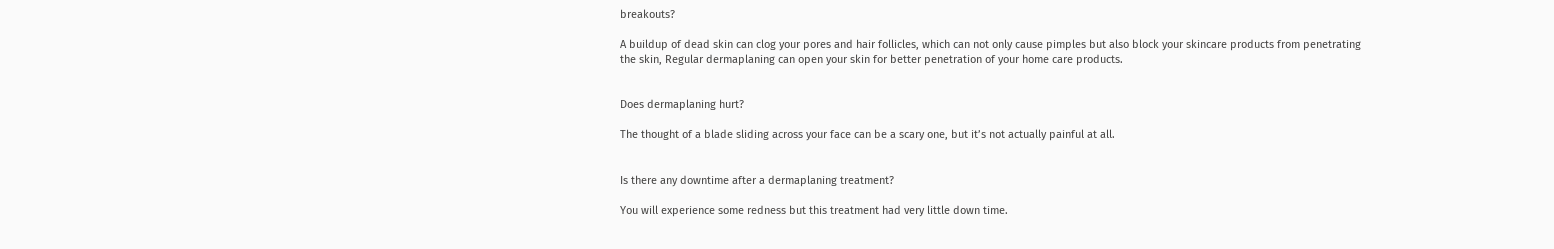breakouts?

A buildup of dead skin can clog your pores and hair follicles, which can not only cause pimples but also block your skincare products from penetrating the skin, Regular dermaplaning can open your skin for better penetration of your home care products.


Does dermaplaning hurt?

The thought of a blade sliding across your face can be a scary one, but it’s not actually painful at all.


Is there any downtime after a dermaplaning treatment?

You will experience some redness but this treatment had very little down time.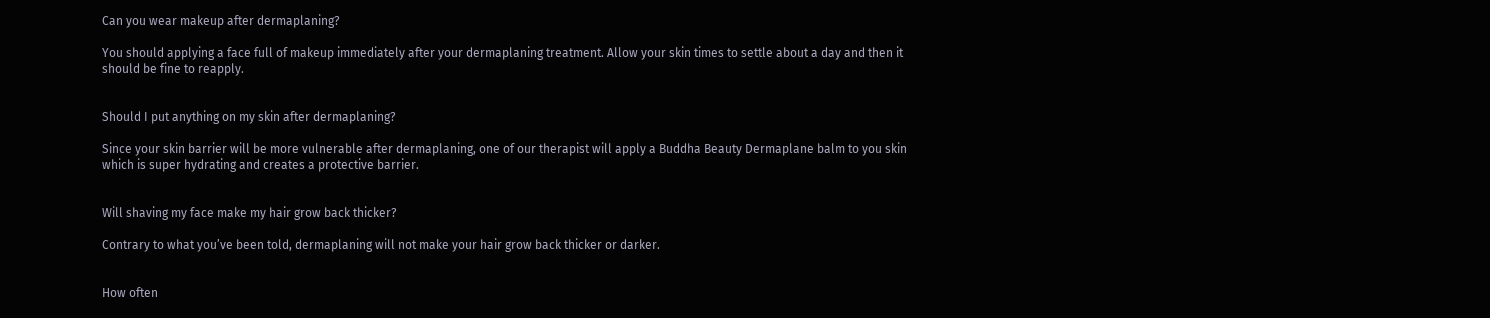Can you wear makeup after dermaplaning?

You should applying a face full of makeup immediately after your dermaplaning treatment. Allow your skin times to settle about a day and then it should be fine to reapply.


Should I put anything on my skin after dermaplaning?

Since your skin barrier will be more vulnerable after dermaplaning, one of our therapist will apply a Buddha Beauty Dermaplane balm to you skin which is super hydrating and creates a protective barrier.


Will shaving my face make my hair grow back thicker?

Contrary to what you’ve been told, dermaplaning will not make your hair grow back thicker or darker.


How often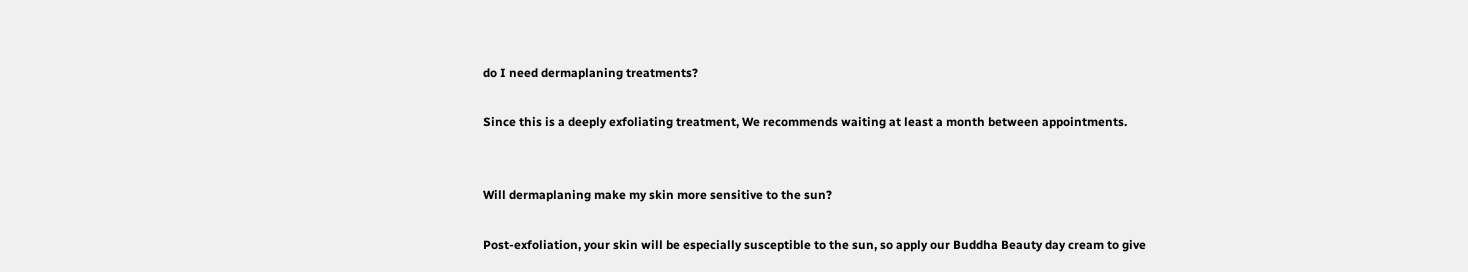do I need dermaplaning treatments?

Since this is a deeply exfoliating treatment, We recommends waiting at least a month between appointments.


Will dermaplaning make my skin more sensitive to the sun?

Post-exfoliation, your skin will be especially susceptible to the sun, so apply our Buddha Beauty day cream to give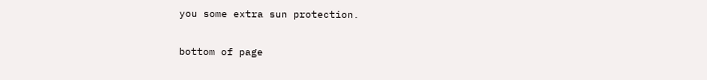you some extra sun protection.

bottom of page